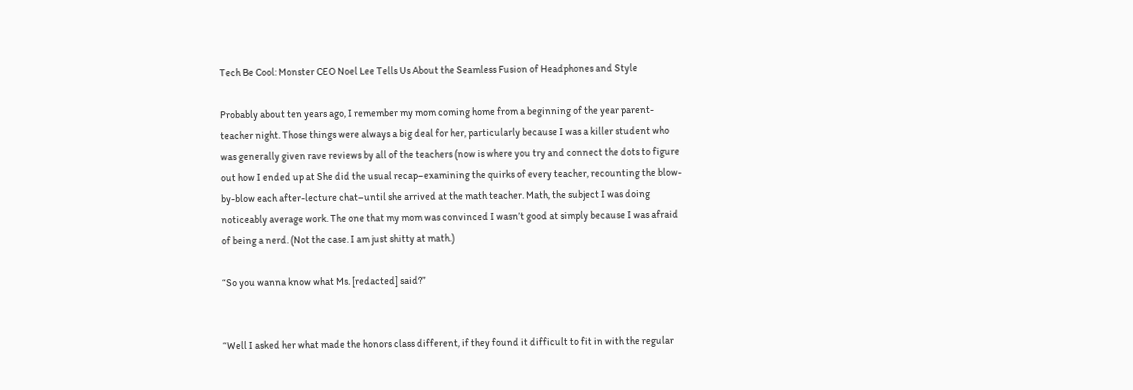Tech Be Cool: Monster CEO Noel Lee Tells Us About the Seamless Fusion of Headphones and Style

Probably about ten years ago, I remember my mom coming home from a beginning of the year parent-teacher night. Those things were always a big deal for her, particularly because I was a killer student who was generally given rave reviews by all of the teachers (now is where you try and connect the dots to figure out how I ended up at She did the usual recap–examining the quirks of every teacher, recounting the blow-by-blow each after-lecture chat–until she arrived at the math teacher. Math, the subject I was doing noticeably average work. The one that my mom was convinced I wasn’t good at simply because I was afraid of being a nerd. (Not the case. I am just shitty at math.)

“So you wanna know what Ms. [redacted] said?”


“Well I asked her what made the honors class different, if they found it difficult to fit in with the regular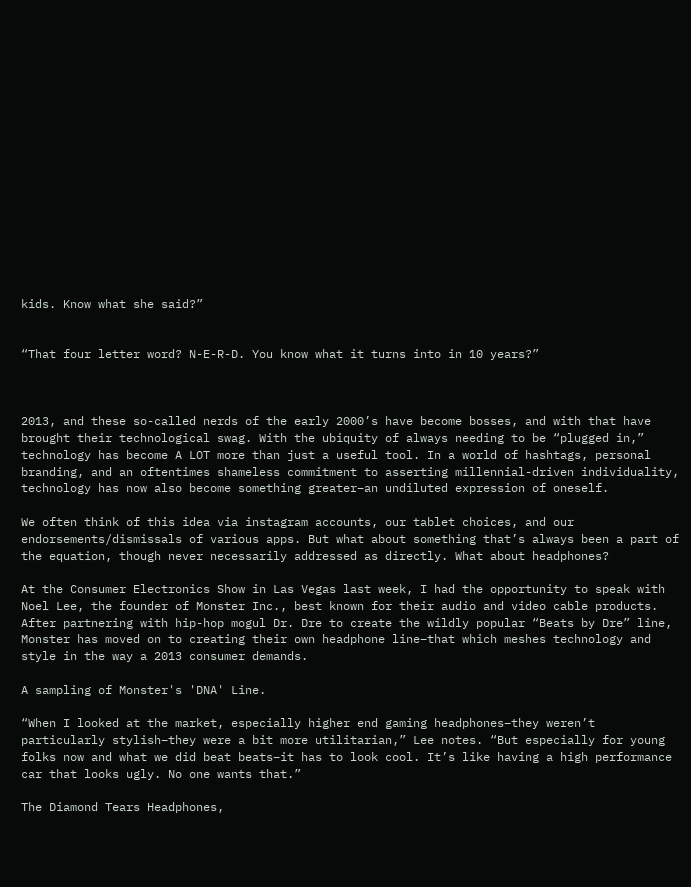kids. Know what she said?”


“That four letter word? N-E-R-D. You know what it turns into in 10 years?”



2013, and these so-called nerds of the early 2000’s have become bosses, and with that have brought their technological swag. With the ubiquity of always needing to be “plugged in,” technology has become A LOT more than just a useful tool. In a world of hashtags, personal branding, and an oftentimes shameless commitment to asserting millennial-driven individuality, technology has now also become something greater–an undiluted expression of oneself.

We often think of this idea via instagram accounts, our tablet choices, and our endorsements/dismissals of various apps. But what about something that’s always been a part of the equation, though never necessarily addressed as directly. What about headphones?

At the Consumer Electronics Show in Las Vegas last week, I had the opportunity to speak with Noel Lee, the founder of Monster Inc., best known for their audio and video cable products. After partnering with hip-hop mogul Dr. Dre to create the wildly popular “Beats by Dre” line, Monster has moved on to creating their own headphone line–that which meshes technology and style in the way a 2013 consumer demands.

A sampling of Monster's 'DNA' Line.

“When I looked at the market, especially higher end gaming headphones–they weren’t particularly stylish–they were a bit more utilitarian,” Lee notes. “But especially for young folks now and what we did beat beats–it has to look cool. It’s like having a high performance car that looks ugly. No one wants that.”

The Diamond Tears Headphones,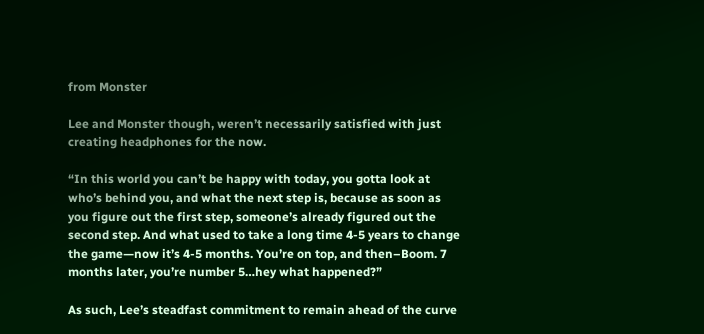from Monster

Lee and Monster though, weren’t necessarily satisfied with just creating headphones for the now.

“In this world you can’t be happy with today, you gotta look at who’s behind you, and what the next step is, because as soon as you figure out the first step, someone’s already figured out the second step. And what used to take a long time 4-5 years to change the game—now it’s 4-5 months. You’re on top, and then–Boom. 7 months later, you’re number 5…hey what happened?”

As such, Lee’s steadfast commitment to remain ahead of the curve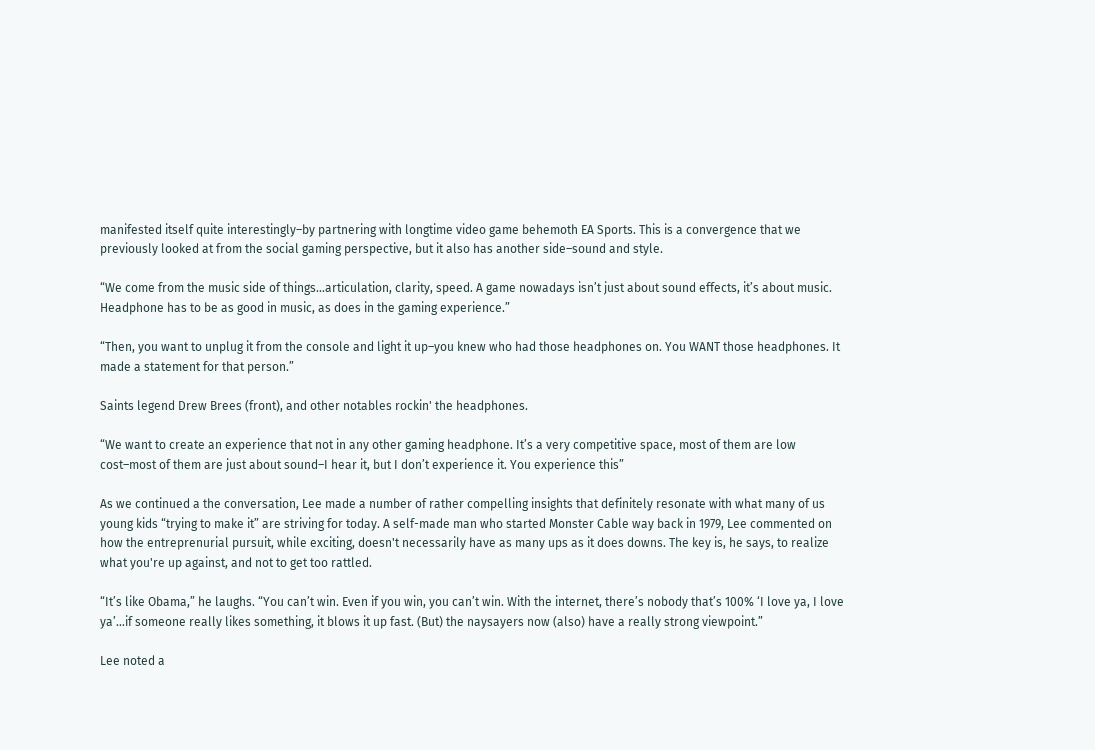manifested itself quite interestingly–by partnering with longtime video game behemoth EA Sports. This is a convergence that we previously looked at from the social gaming perspective, but it also has another side–sound and style.

“We come from the music side of things…articulation, clarity, speed. A game nowadays isn’t just about sound effects, it’s about music.  Headphone has to be as good in music, as does in the gaming experience.”

“Then, you want to unplug it from the console and light it up–you knew who had those headphones on. You WANT those headphones. It made a statement for that person.”

Saints legend Drew Brees (front), and other notables rockin' the headphones.

“We want to create an experience that not in any other gaming headphone. It’s a very competitive space, most of them are low cost–most of them are just about sound–I hear it, but I don’t experience it. You experience this”

As we continued a the conversation, Lee made a number of rather compelling insights that definitely resonate with what many of us young kids “trying to make it” are striving for today. A self-made man who started Monster Cable way back in 1979, Lee commented on how the entreprenurial pursuit, while exciting, doesn't necessarily have as many ups as it does downs. The key is, he says, to realize what you're up against, and not to get too rattled.

“It’s like Obama,” he laughs. “You can’t win. Even if you win, you can’t win. With the internet, there’s nobody that’s 100% ‘I love ya, I love ya’…if someone really likes something, it blows it up fast. (But) the naysayers now (also) have a really strong viewpoint.”

Lee noted a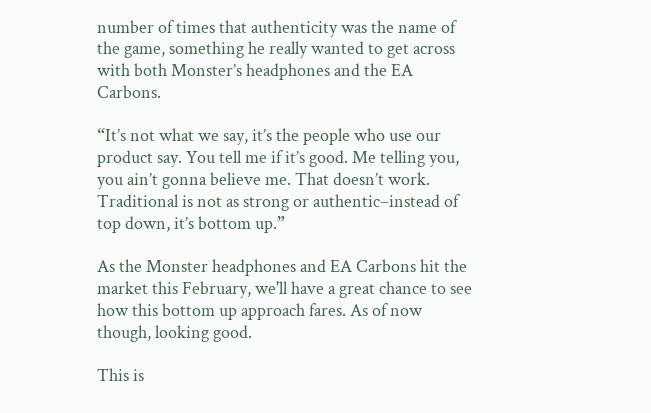number of times that authenticity was the name of the game, something he really wanted to get across with both Monster’s headphones and the EA Carbons.

“It’s not what we say, it’s the people who use our product say. You tell me if it’s good. Me telling you, you ain’t gonna believe me. That doesn’t work. Traditional is not as strong or authentic–instead of top down, it’s bottom up.”

As the Monster headphones and EA Carbons hit the market this February, we'll have a great chance to see how this bottom up approach fares. As of now though, looking good.

This is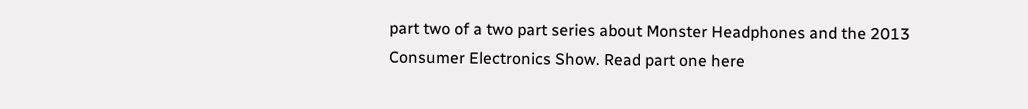part two of a two part series about Monster Headphones and the 2013 Consumer Electronics Show. Read part one here